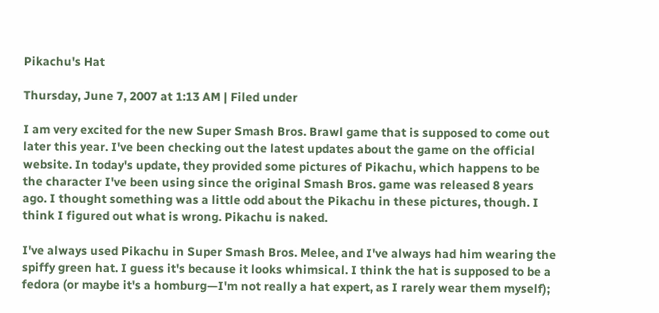Pikachu's Hat

Thursday, June 7, 2007 at 1:13 AM | Filed under

I am very excited for the new Super Smash Bros. Brawl game that is supposed to come out later this year. I've been checking out the latest updates about the game on the official website. In today's update, they provided some pictures of Pikachu, which happens to be the character I've been using since the original Smash Bros. game was released 8 years ago. I thought something was a little odd about the Pikachu in these pictures, though. I think I figured out what is wrong. Pikachu is naked.

I've always used Pikachu in Super Smash Bros. Melee, and I've always had him wearing the spiffy green hat. I guess it's because it looks whimsical. I think the hat is supposed to be a fedora (or maybe it's a homburg—I'm not really a hat expert, as I rarely wear them myself);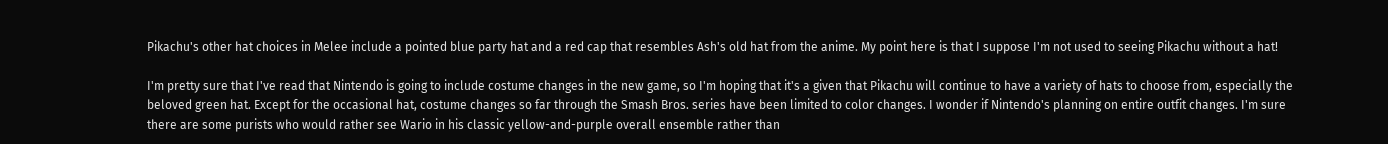Pikachu's other hat choices in Melee include a pointed blue party hat and a red cap that resembles Ash's old hat from the anime. My point here is that I suppose I'm not used to seeing Pikachu without a hat!

I'm pretty sure that I've read that Nintendo is going to include costume changes in the new game, so I'm hoping that it's a given that Pikachu will continue to have a variety of hats to choose from, especially the beloved green hat. Except for the occasional hat, costume changes so far through the Smash Bros. series have been limited to color changes. I wonder if Nintendo's planning on entire outfit changes. I'm sure there are some purists who would rather see Wario in his classic yellow-and-purple overall ensemble rather than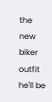the new biker outfit he'll be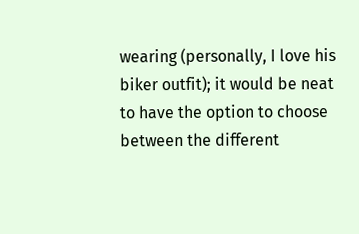wearing (personally, I love his biker outfit); it would be neat to have the option to choose between the different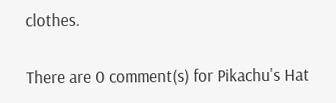clothes.


There are 0 comment(s) for Pikachu's Hat